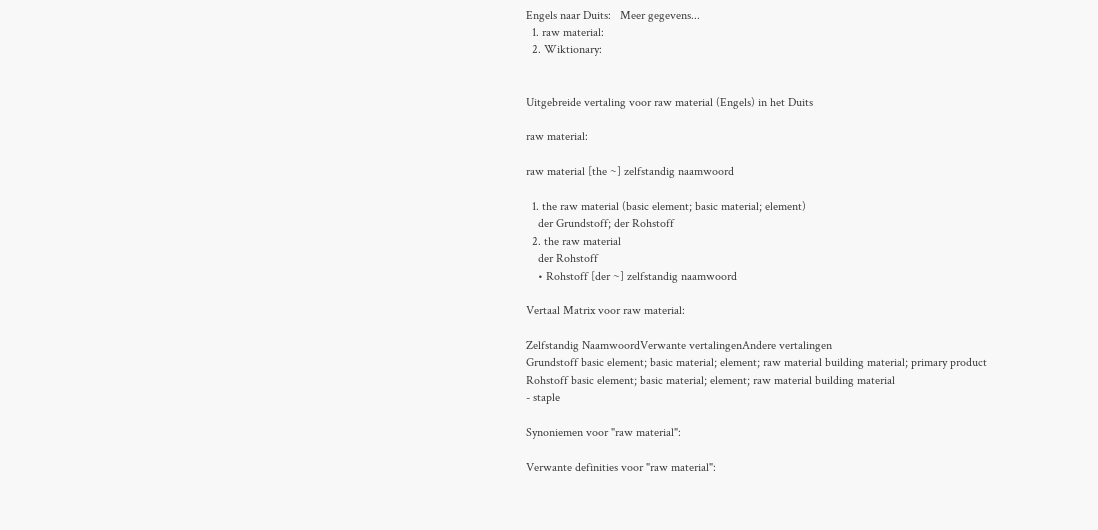Engels naar Duits:   Meer gegevens...
  1. raw material:
  2. Wiktionary:


Uitgebreide vertaling voor raw material (Engels) in het Duits

raw material:

raw material [the ~] zelfstandig naamwoord

  1. the raw material (basic element; basic material; element)
    der Grundstoff; der Rohstoff
  2. the raw material
    der Rohstoff
    • Rohstoff [der ~] zelfstandig naamwoord

Vertaal Matrix voor raw material:

Zelfstandig NaamwoordVerwante vertalingenAndere vertalingen
Grundstoff basic element; basic material; element; raw material building material; primary product
Rohstoff basic element; basic material; element; raw material building material
- staple

Synoniemen voor "raw material":

Verwante definities voor "raw material":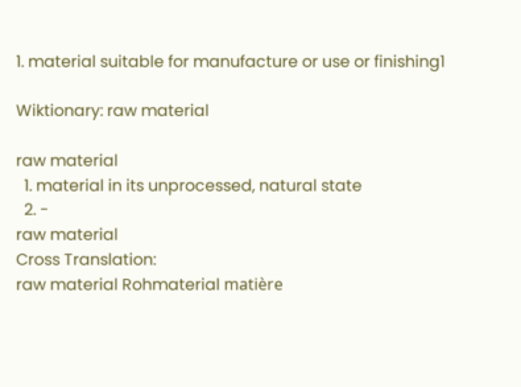1. material suitable for manufacture or use or finishing1

Wiktionary: raw material

raw material
  1. material in its unprocessed, natural state
  2. -
raw material
Cross Translation:
raw material Rohmaterial matière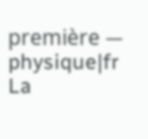première — physique|fr La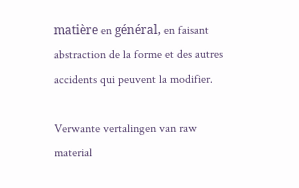matière en général, en faisant abstraction de la forme et des autres accidents qui peuvent la modifier.

Verwante vertalingen van raw material